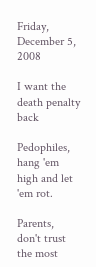Friday, December 5, 2008

I want the death penalty back

Pedophiles, hang 'em high and let 'em rot.

Parents, don't trust the most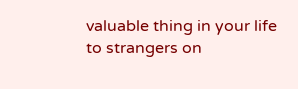valuable thing in your life to strangers on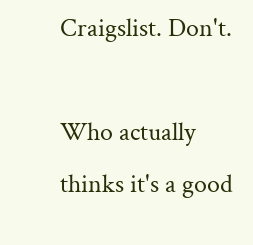Craigslist. Don't.

Who actually thinks it's a good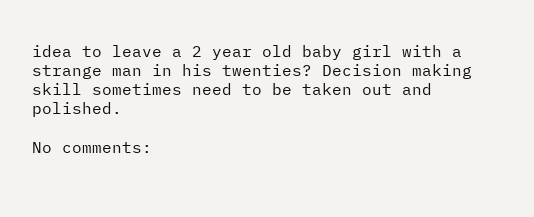idea to leave a 2 year old baby girl with a strange man in his twenties? Decision making skill sometimes need to be taken out and polished.

No comments: